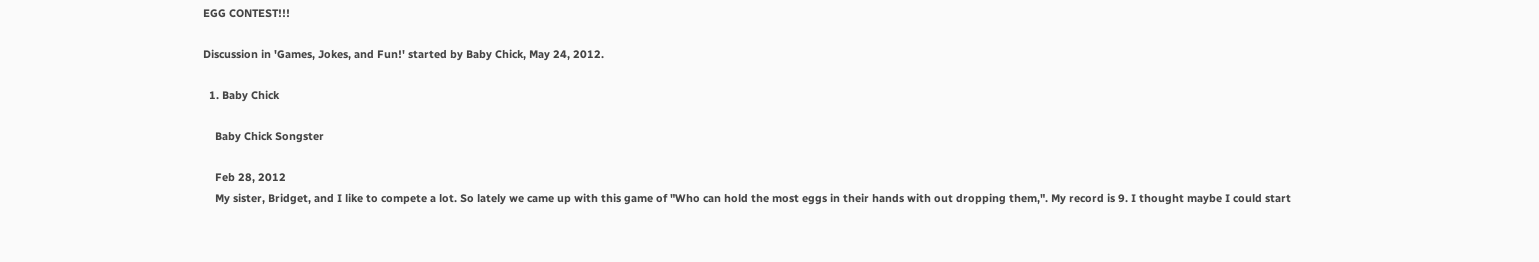EGG CONTEST!!!

Discussion in 'Games, Jokes, and Fun!' started by Baby Chick, May 24, 2012.

  1. Baby Chick

    Baby Chick Songster

    Feb 28, 2012
    My sister, Bridget, and I like to compete a lot. So lately we came up with this game of "Who can hold the most eggs in their hands with out dropping them,". My record is 9. I thought maybe I could start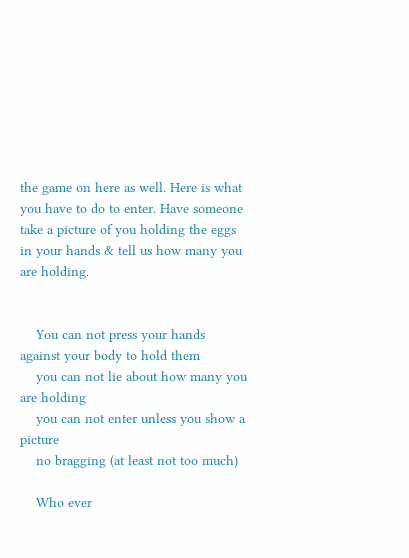the game on here as well. Here is what you have to do to enter. Have someone take a picture of you holding the eggs in your hands & tell us how many you are holding.


    You can not press your hands against your body to hold them
    you can not lie about how many you are holding
    you can not enter unless you show a picture
    no bragging (at least not too much)

    Who ever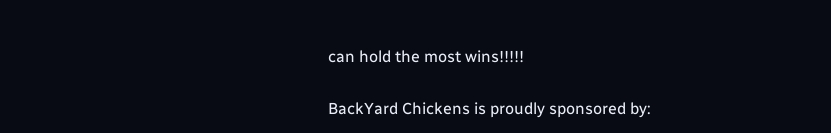can hold the most wins!!!!!

BackYard Chickens is proudly sponsored by: